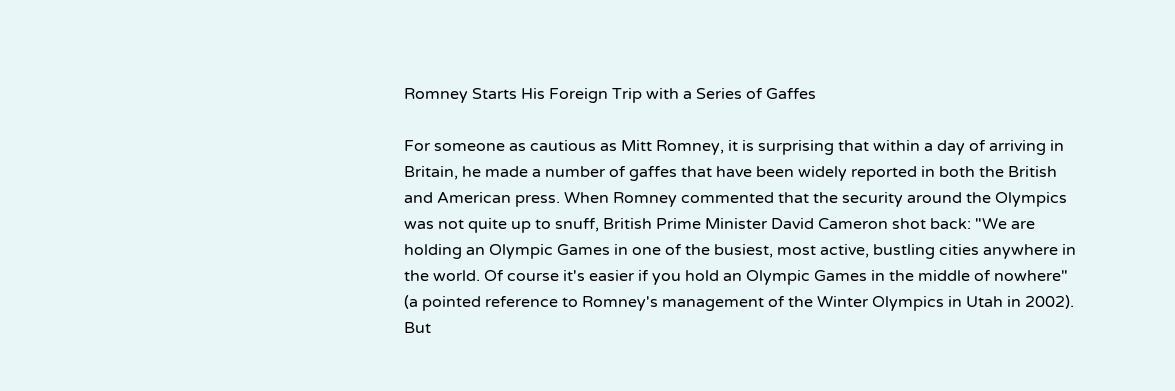Romney Starts His Foreign Trip with a Series of Gaffes

For someone as cautious as Mitt Romney, it is surprising that within a day of arriving in Britain, he made a number of gaffes that have been widely reported in both the British and American press. When Romney commented that the security around the Olympics was not quite up to snuff, British Prime Minister David Cameron shot back: "We are holding an Olympic Games in one of the busiest, most active, bustling cities anywhere in the world. Of course it's easier if you hold an Olympic Games in the middle of nowhere" (a pointed reference to Romney's management of the Winter Olympics in Utah in 2002). But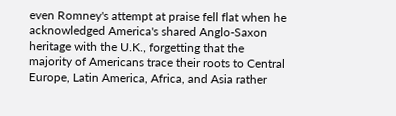even Romney's attempt at praise fell flat when he acknowledged America's shared Anglo-Saxon heritage with the U.K., forgetting that the majority of Americans trace their roots to Central Europe, Latin America, Africa, and Asia rather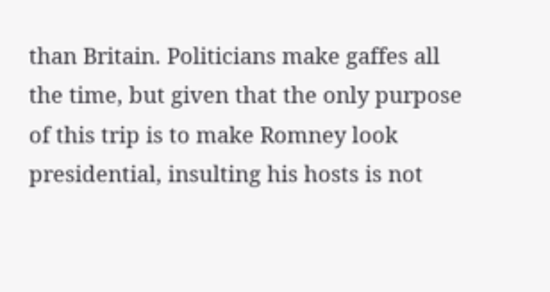than Britain. Politicians make gaffes all the time, but given that the only purpose of this trip is to make Romney look presidential, insulting his hosts is not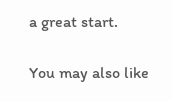a great start.

You may also like